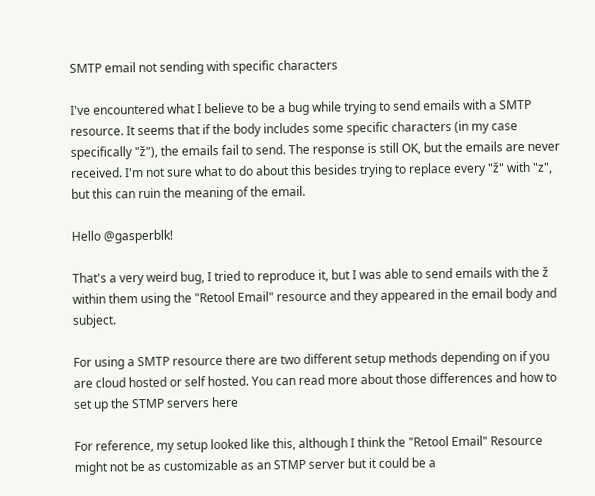SMTP email not sending with specific characters

I've encountered what I believe to be a bug while trying to send emails with a SMTP resource. It seems that if the body includes some specific characters (in my case specifically "ž"), the emails fail to send. The response is still OK, but the emails are never received. I'm not sure what to do about this besides trying to replace every "ž" with "z", but this can ruin the meaning of the email.

Hello @gasperblk!

That's a very weird bug, I tried to reproduce it, but I was able to send emails with the ž within them using the "Retool Email" resource and they appeared in the email body and subject.

For using a SMTP resource there are two different setup methods depending on if you are cloud hosted or self hosted. You can read more about those differences and how to set up the STMP servers here

For reference, my setup looked like this, although I think the "Retool Email" Resource might not be as customizable as an STMP server but it could be a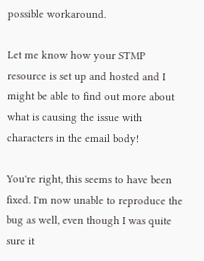possible workaround.

Let me know how your STMP resource is set up and hosted and I might be able to find out more about what is causing the issue with characters in the email body!

You're right, this seems to have been fixed. I'm now unable to reproduce the bug as well, even though I was quite sure it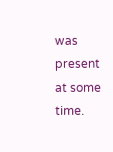was present at some time.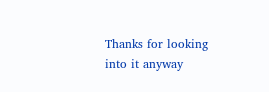Thanks for looking into it anyway